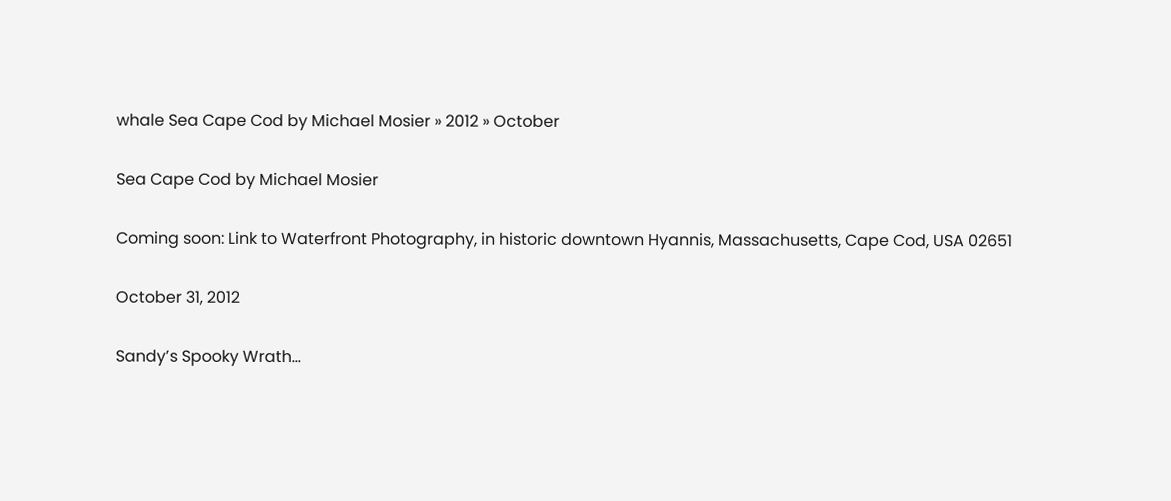whale Sea Cape Cod by Michael Mosier » 2012 » October

Sea Cape Cod by Michael Mosier

Coming soon: Link to Waterfront Photography, in historic downtown Hyannis, Massachusetts, Cape Cod, USA 02651

October 31, 2012

Sandy’s Spooky Wrath…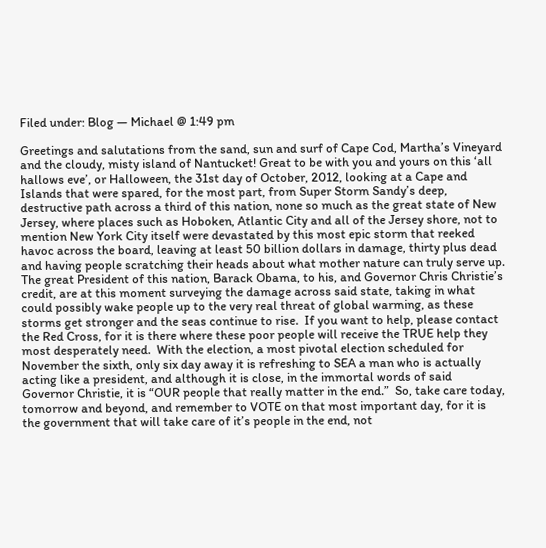Filed under: Blog — Michael @ 1:49 pm

Greetings and salutations from the sand, sun and surf of Cape Cod, Martha’s Vineyard and the cloudy, misty island of Nantucket! Great to be with you and yours on this ‘all hallows eve’, or Halloween, the 31st day of October, 2012, looking at a Cape and Islands that were spared, for the most part, from Super Storm Sandy’s deep, destructive path across a third of this nation, none so much as the great state of New Jersey, where places such as Hoboken, Atlantic City and all of the Jersey shore, not to mention New York City itself were devastated by this most epic storm that reeked havoc across the board, leaving at least 50 billion dollars in damage, thirty plus dead and having people scratching their heads about what mother nature can truly serve up.  The great President of this nation, Barack Obama, to his, and Governor Chris Christie’s credit, are at this moment surveying the damage across said state, taking in what could possibly wake people up to the very real threat of global warming, as these storms get stronger and the seas continue to rise.  If you want to help, please contact the Red Cross, for it is there where these poor people will receive the TRUE help they most desperately need.  With the election, a most pivotal election scheduled for November the sixth, only six day away it is refreshing to SEA a man who is actually acting like a president, and although it is close, in the immortal words of said Governor Christie, it is “OUR people that really matter in the end.”  So, take care today, tomorrow and beyond, and remember to VOTE on that most important day, for it is the government that will take care of it’s people in the end, not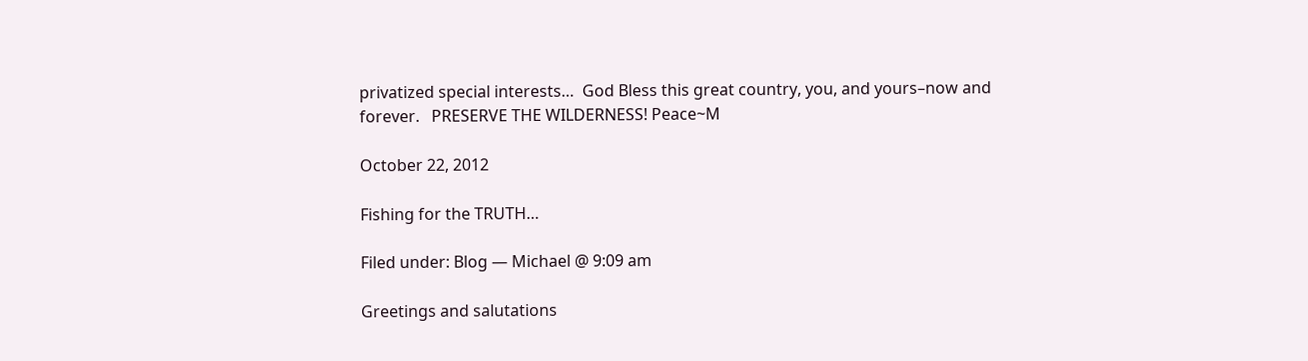privatized special interests…  God Bless this great country, you, and yours–now and forever.   PRESERVE THE WILDERNESS! Peace~M

October 22, 2012

Fishing for the TRUTH…

Filed under: Blog — Michael @ 9:09 am

Greetings and salutations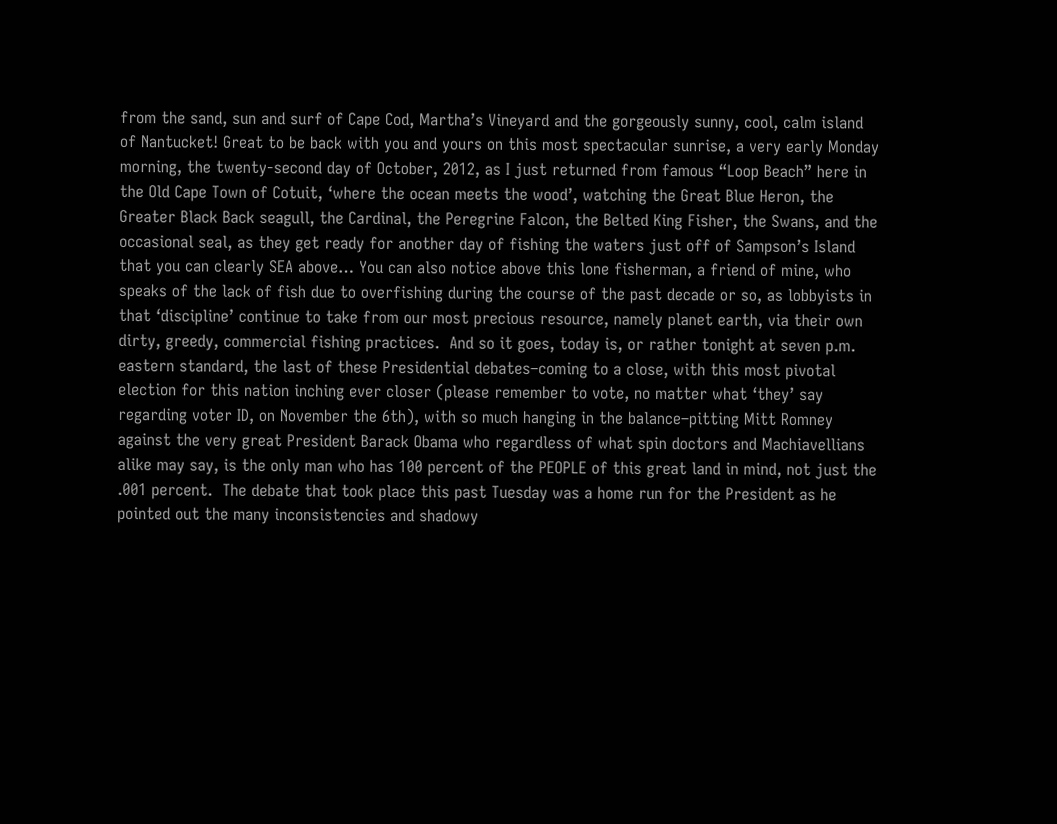from the sand, sun and surf of Cape Cod, Martha’s Vineyard and the gorgeously sunny, cool, calm island of Nantucket! Great to be back with you and yours on this most spectacular sunrise, a very early Monday morning, the twenty-second day of October, 2012, as I just returned from famous “Loop Beach” here in the Old Cape Town of Cotuit, ‘where the ocean meets the wood’, watching the Great Blue Heron, the Greater Black Back seagull, the Cardinal, the Peregrine Falcon, the Belted King Fisher, the Swans, and the occasional seal, as they get ready for another day of fishing the waters just off of Sampson’s Island that you can clearly SEA above… You can also notice above this lone fisherman, a friend of mine, who speaks of the lack of fish due to overfishing during the course of the past decade or so, as lobbyists in that ‘discipline’ continue to take from our most precious resource, namely planet earth, via their own dirty, greedy, commercial fishing practices.  And so it goes, today is, or rather tonight at seven p.m. eastern standard, the last of these Presidential debates–coming to a close, with this most pivotal election for this nation inching ever closer (please remember to vote, no matter what ‘they’ say regarding voter ID, on November the 6th), with so much hanging in the balance–pitting Mitt Romney against the very great President Barack Obama who regardless of what spin doctors and Machiavellians alike may say, is the only man who has 100 percent of the PEOPLE of this great land in mind, not just the .001 percent.  The debate that took place this past Tuesday was a home run for the President as he pointed out the many inconsistencies and shadowy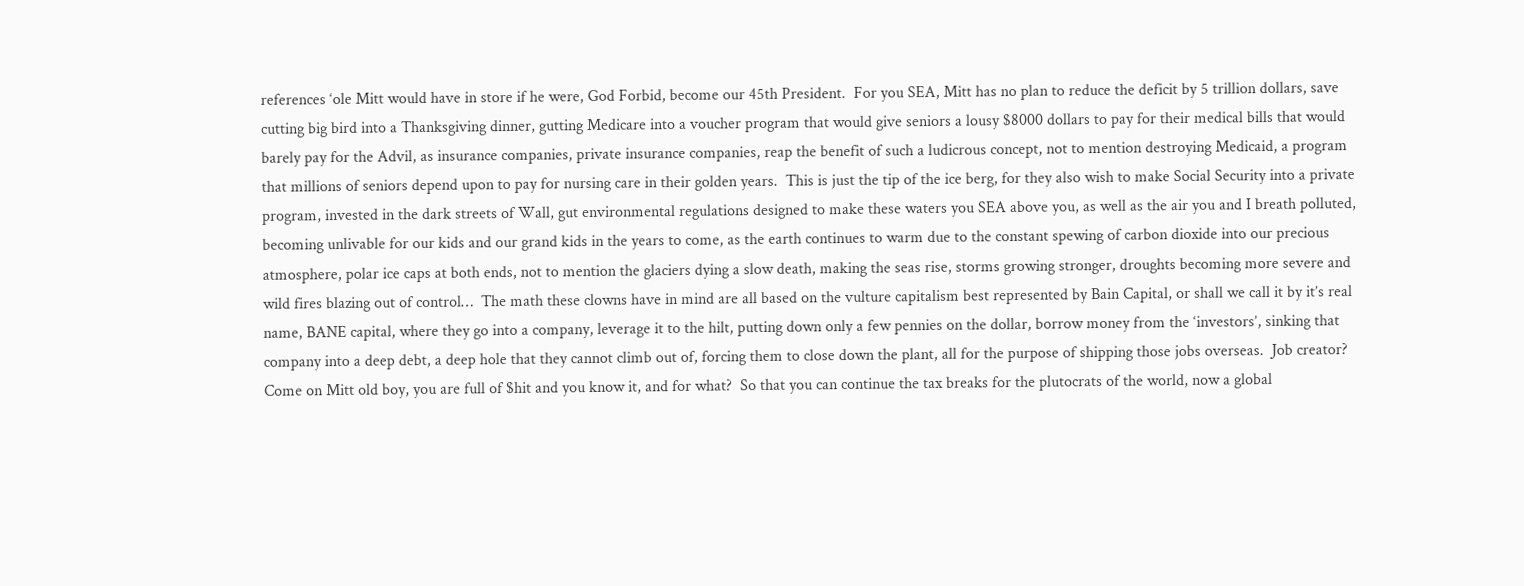references ‘ole Mitt would have in store if he were, God Forbid, become our 45th President.  For you SEA, Mitt has no plan to reduce the deficit by 5 trillion dollars, save cutting big bird into a Thanksgiving dinner, gutting Medicare into a voucher program that would give seniors a lousy $8000 dollars to pay for their medical bills that would barely pay for the Advil, as insurance companies, private insurance companies, reap the benefit of such a ludicrous concept, not to mention destroying Medicaid, a program that millions of seniors depend upon to pay for nursing care in their golden years.  This is just the tip of the ice berg, for they also wish to make Social Security into a private program, invested in the dark streets of Wall, gut environmental regulations designed to make these waters you SEA above you, as well as the air you and I breath polluted, becoming unlivable for our kids and our grand kids in the years to come, as the earth continues to warm due to the constant spewing of carbon dioxide into our precious atmosphere, polar ice caps at both ends, not to mention the glaciers dying a slow death, making the seas rise, storms growing stronger, droughts becoming more severe and wild fires blazing out of control…  The math these clowns have in mind are all based on the vulture capitalism best represented by Bain Capital, or shall we call it by it’s real name, BANE capital, where they go into a company, leverage it to the hilt, putting down only a few pennies on the dollar, borrow money from the ‘investors’, sinking that company into a deep debt, a deep hole that they cannot climb out of, forcing them to close down the plant, all for the purpose of shipping those jobs overseas.  Job creator? Come on Mitt old boy, you are full of $hit and you know it, and for what?  So that you can continue the tax breaks for the plutocrats of the world, now a global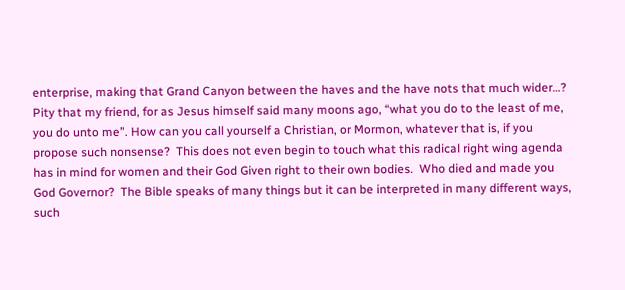enterprise, making that Grand Canyon between the haves and the have nots that much wider…?  Pity that my friend, for as Jesus himself said many moons ago, “what you do to the least of me, you do unto me”. How can you call yourself a Christian, or Mormon, whatever that is, if you propose such nonsense?  This does not even begin to touch what this radical right wing agenda has in mind for women and their God Given right to their own bodies.  Who died and made you God Governor?  The Bible speaks of many things but it can be interpreted in many different ways, such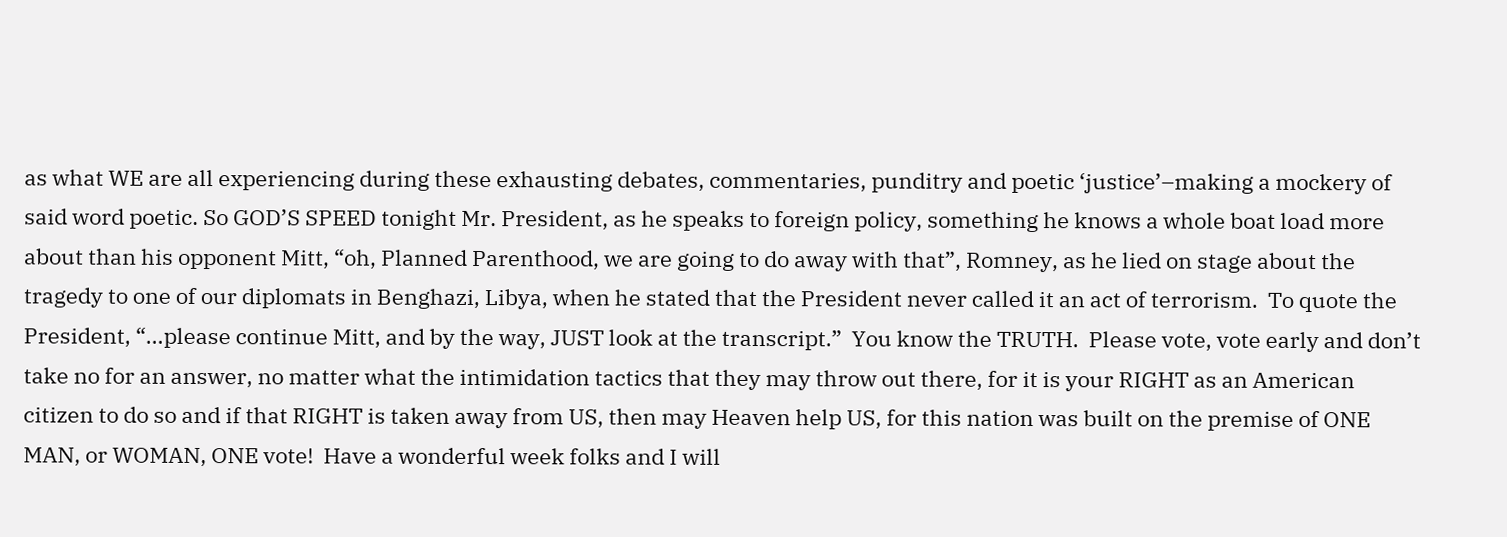as what WE are all experiencing during these exhausting debates, commentaries, punditry and poetic ‘justice’–making a mockery of said word poetic. So GOD’S SPEED tonight Mr. President, as he speaks to foreign policy, something he knows a whole boat load more about than his opponent Mitt, “oh, Planned Parenthood, we are going to do away with that”, Romney, as he lied on stage about the tragedy to one of our diplomats in Benghazi, Libya, when he stated that the President never called it an act of terrorism.  To quote the President, “…please continue Mitt, and by the way, JUST look at the transcript.”  You know the TRUTH.  Please vote, vote early and don’t take no for an answer, no matter what the intimidation tactics that they may throw out there, for it is your RIGHT as an American citizen to do so and if that RIGHT is taken away from US, then may Heaven help US, for this nation was built on the premise of ONE MAN, or WOMAN, ONE vote!  Have a wonderful week folks and I will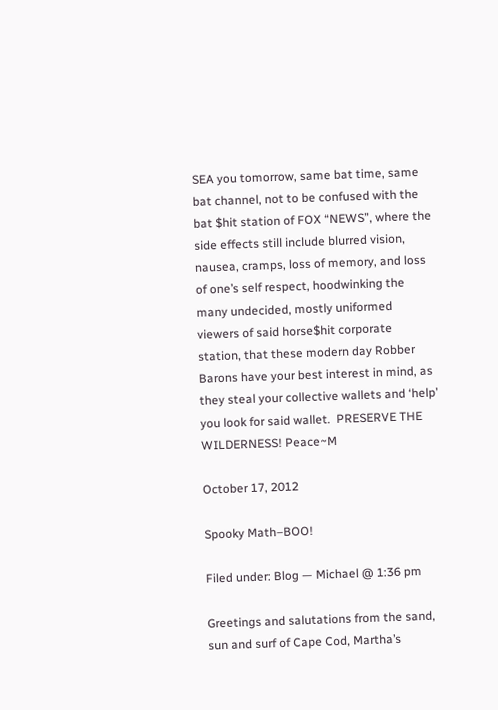SEA you tomorrow, same bat time, same bat channel, not to be confused with the bat $hit station of FOX “NEWS”, where the side effects still include blurred vision, nausea, cramps, loss of memory, and loss of one’s self respect, hoodwinking the many undecided, mostly uniformed viewers of said horse$hit corporate station, that these modern day Robber Barons have your best interest in mind, as they steal your collective wallets and ‘help’ you look for said wallet.  PRESERVE THE WILDERNESS! Peace~M

October 17, 2012

Spooky Math–BOO!

Filed under: Blog — Michael @ 1:36 pm

Greetings and salutations from the sand, sun and surf of Cape Cod, Martha’s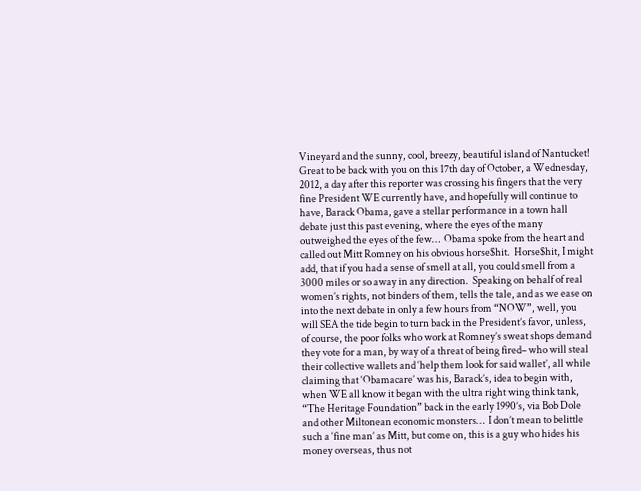Vineyard and the sunny, cool, breezy, beautiful island of Nantucket! Great to be back with you on this 17th day of October, a Wednesday, 2012, a day after this reporter was crossing his fingers that the very fine President WE currently have, and hopefully will continue to have, Barack Obama, gave a stellar performance in a town hall debate just this past evening, where the eyes of the many outweighed the eyes of the few…  Obama spoke from the heart and called out Mitt Romney on his obvious horse$hit.  Horse$hit, I might add, that if you had a sense of smell at all, you could smell from a 3000 miles or so away in any direction.  Speaking on behalf of real women’s rights, not binders of them, tells the tale, and as we ease on into the next debate in only a few hours from “NOW”, well, you will SEA the tide begin to turn back in the President’s favor, unless, of course, the poor folks who work at Romney’s sweat shops demand they vote for a man, by way of a threat of being fired– who will steal their collective wallets and ‘help them look for said wallet’, all while claiming that ‘Obamacare’ was his, Barack’s, idea to begin with, when WE all know it began with the ultra right wing think tank, “The Heritage Foundation” back in the early 1990’s, via Bob Dole and other Miltonean economic monsters…  I don’t mean to belittle such a ‘fine man’ as Mitt, but come on, this is a guy who hides his money overseas, thus not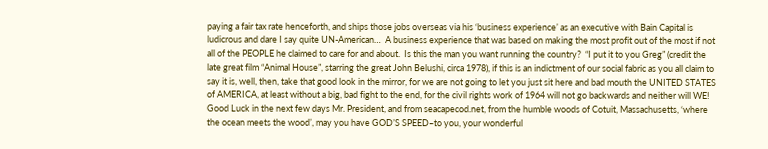paying a fair tax rate henceforth, and ships those jobs overseas via his ‘business experience’ as an executive with Bain Capital is ludicrous and dare I say quite UN-American…  A business experience that was based on making the most profit out of the most if not all of the PEOPLE he claimed to care for and about.  Is this the man you want running the country?  “I put it to you Greg” (credit the late great film “Animal House”, starring the great John Belushi, circa 1978), if this is an indictment of our social fabric as you all claim to say it is, well, then, take that good look in the mirror, for we are not going to let you just sit here and bad mouth the UNITED STATES of AMERICA, at least without a big, bad fight to the end, for the civil rights work of 1964 will not go backwards and neither will WE!  Good Luck in the next few days Mr. President, and from seacapecod.net, from the humble woods of Cotuit, Massachusetts, ‘where the ocean meets the wood’, may you have GOD’S SPEED–to you, your wonderful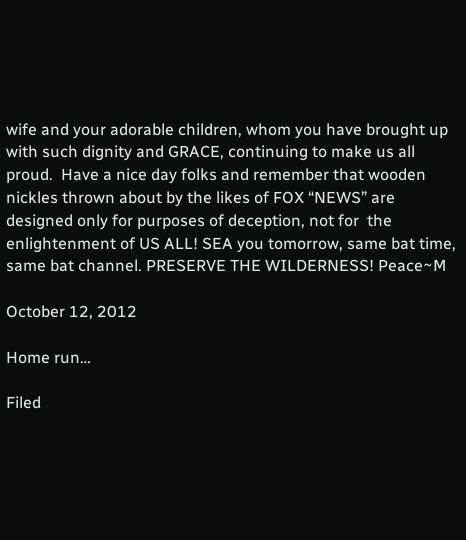wife and your adorable children, whom you have brought up with such dignity and GRACE, continuing to make us all proud.  Have a nice day folks and remember that wooden nickles thrown about by the likes of FOX “NEWS” are designed only for purposes of deception, not for  the enlightenment of US ALL! SEA you tomorrow, same bat time, same bat channel. PRESERVE THE WILDERNESS! Peace~M

October 12, 2012

Home run…

Filed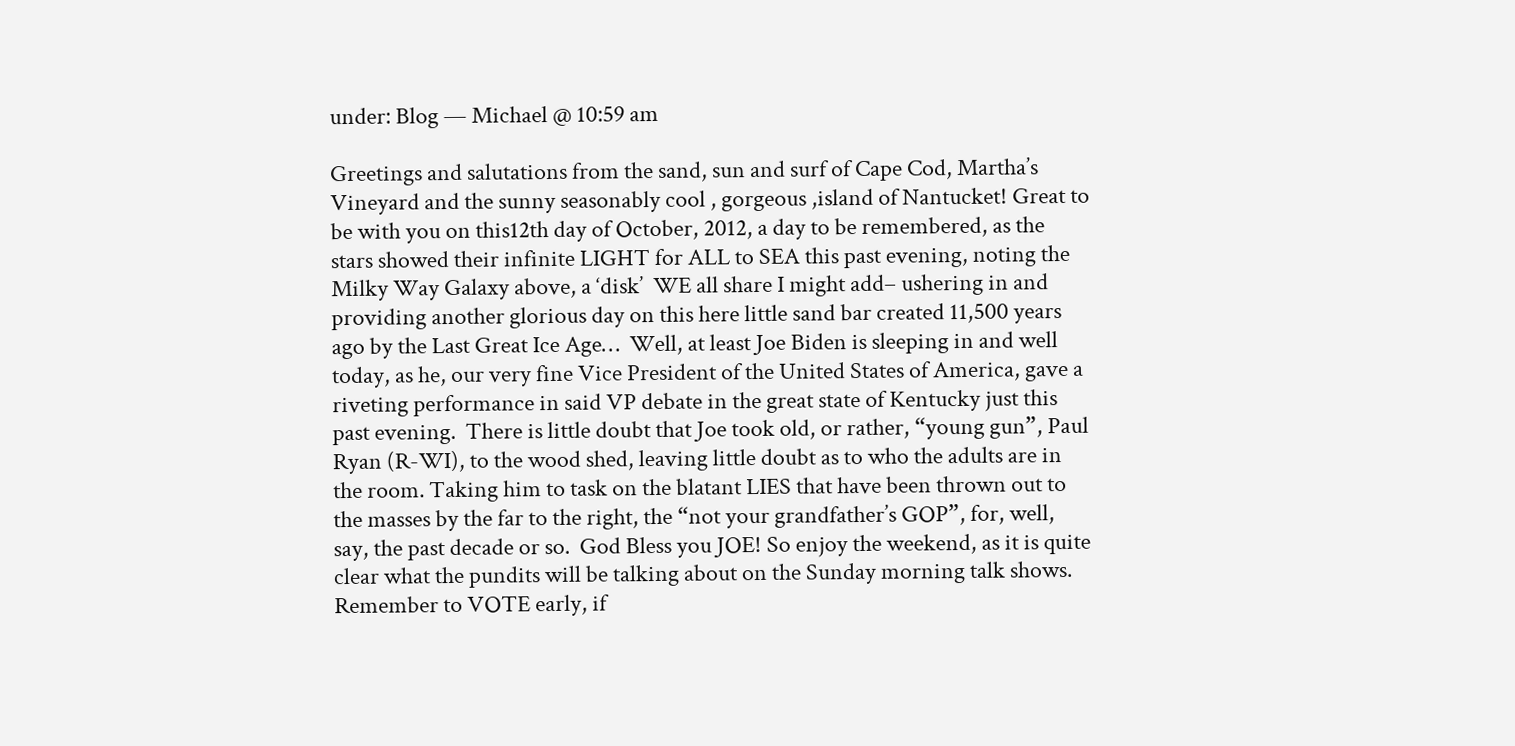under: Blog — Michael @ 10:59 am

Greetings and salutations from the sand, sun and surf of Cape Cod, Martha’s Vineyard and the sunny seasonably cool , gorgeous ,island of Nantucket! Great to be with you on this12th day of October, 2012, a day to be remembered, as the stars showed their infinite LIGHT for ALL to SEA this past evening, noting the Milky Way Galaxy above, a ‘disk’  WE all share I might add– ushering in and providing another glorious day on this here little sand bar created 11,500 years ago by the Last Great Ice Age…  Well, at least Joe Biden is sleeping in and well today, as he, our very fine Vice President of the United States of America, gave a riveting performance in said VP debate in the great state of Kentucky just this past evening.  There is little doubt that Joe took old, or rather, “young gun”, Paul Ryan (R-WI), to the wood shed, leaving little doubt as to who the adults are in the room. Taking him to task on the blatant LIES that have been thrown out to the masses by the far to the right, the “not your grandfather’s GOP”, for, well, say, the past decade or so.  God Bless you JOE! So enjoy the weekend, as it is quite clear what the pundits will be talking about on the Sunday morning talk shows.  Remember to VOTE early, if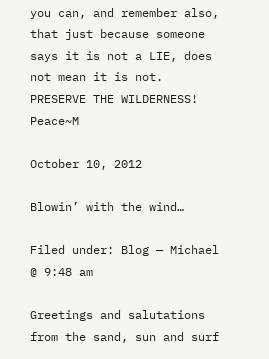you can, and remember also, that just because someone says it is not a LIE, does not mean it is not. PRESERVE THE WILDERNESS! Peace~M

October 10, 2012

Blowin’ with the wind…

Filed under: Blog — Michael @ 9:48 am

Greetings and salutations from the sand, sun and surf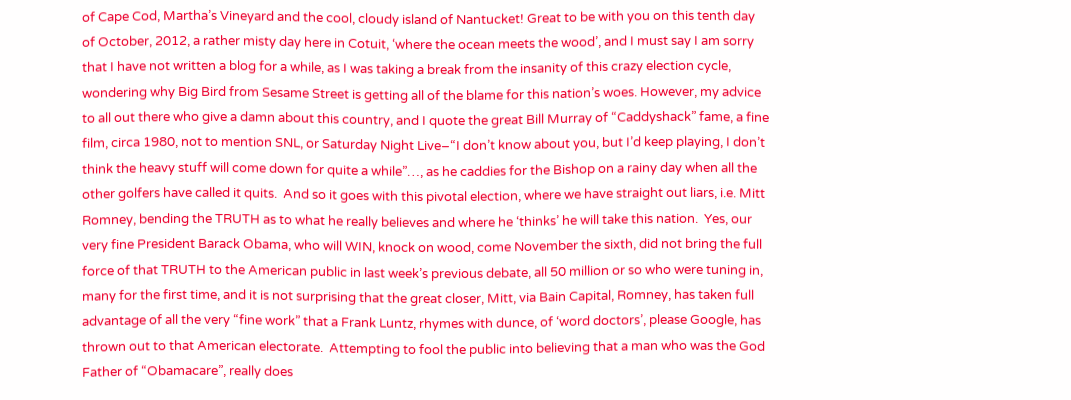of Cape Cod, Martha’s Vineyard and the cool, cloudy island of Nantucket! Great to be with you on this tenth day of October, 2012, a rather misty day here in Cotuit, ‘where the ocean meets the wood’, and I must say I am sorry that I have not written a blog for a while, as I was taking a break from the insanity of this crazy election cycle, wondering why Big Bird from Sesame Street is getting all of the blame for this nation’s woes. However, my advice to all out there who give a damn about this country, and I quote the great Bill Murray of “Caddyshack” fame, a fine film, circa 1980, not to mention SNL, or Saturday Night Live–“I don’t know about you, but I’d keep playing, I don’t think the heavy stuff will come down for quite a while”…, as he caddies for the Bishop on a rainy day when all the other golfers have called it quits.  And so it goes with this pivotal election, where we have straight out liars, i.e. Mitt Romney, bending the TRUTH as to what he really believes and where he ‘thinks’ he will take this nation.  Yes, our very fine President Barack Obama, who will WIN, knock on wood, come November the sixth, did not bring the full force of that TRUTH to the American public in last week’s previous debate, all 50 million or so who were tuning in, many for the first time, and it is not surprising that the great closer, Mitt, via Bain Capital, Romney, has taken full advantage of all the very “fine work” that a Frank Luntz, rhymes with dunce, of ‘word doctors’, please Google, has thrown out to that American electorate.  Attempting to fool the public into believing that a man who was the God Father of “Obamacare”, really does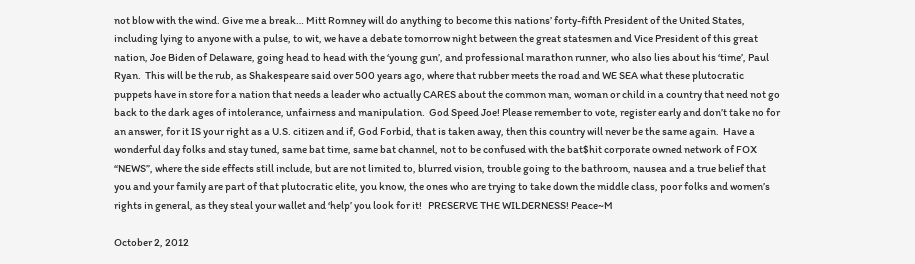not blow with the wind. Give me a break… Mitt Romney will do anything to become this nations’ forty-fifth President of the United States, including lying to anyone with a pulse, to wit, we have a debate tomorrow night between the great statesmen and Vice President of this great nation, Joe Biden of Delaware, going head to head with the ‘young gun’, and professional marathon runner, who also lies about his ‘time’, Paul Ryan.  This will be the rub, as Shakespeare said over 500 years ago, where that rubber meets the road and WE SEA what these plutocratic puppets have in store for a nation that needs a leader who actually CARES about the common man, woman or child in a country that need not go back to the dark ages of intolerance, unfairness and manipulation.  God Speed Joe! Please remember to vote, register early and don’t take no for an answer, for it IS your right as a U.S. citizen and if, God Forbid, that is taken away, then this country will never be the same again.  Have a wonderful day folks and stay tuned, same bat time, same bat channel, not to be confused with the bat$hit corporate owned network of FOX “NEWS”, where the side effects still include, but are not limited to, blurred vision, trouble going to the bathroom, nausea and a true belief that you and your family are part of that plutocratic elite, you know, the ones who are trying to take down the middle class, poor folks and women’s rights in general, as they steal your wallet and ‘help’ you look for it!   PRESERVE THE WILDERNESS! Peace~M

October 2, 2012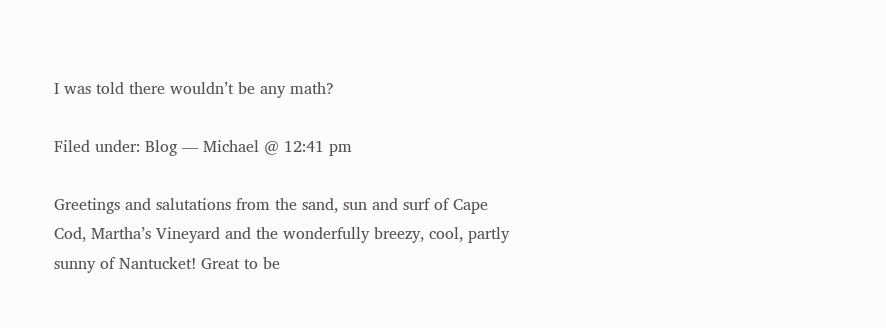I was told there wouldn’t be any math?

Filed under: Blog — Michael @ 12:41 pm

Greetings and salutations from the sand, sun and surf of Cape Cod, Martha’s Vineyard and the wonderfully breezy, cool, partly sunny of Nantucket! Great to be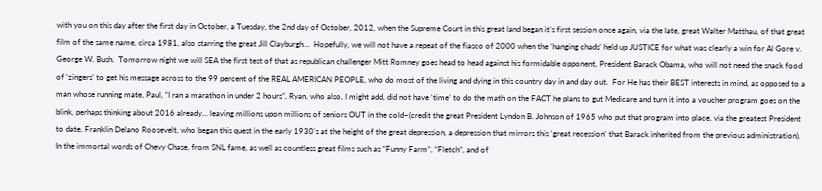with you on this day after the first day in October, a Tuesday, the 2nd day of October, 2012, when the Supreme Court in this great land began it’s first session once again, via the late, great Walter Matthau, of that great film of the same name, circa 1981, also starring the great Jill Clayburgh...  Hopefully, we will not have a repeat of the fiasco of 2000 when the ‘hanging chads’ held up JUSTICE for what was clearly a win for Al Gore v. George W. Bush.  Tomorrow night we will SEA the first test of that as republican challenger Mitt Romney goes head to head against his formidable opponent, President Barack Obama, who will not need the snack food of ‘zingers’ to get his message across to the 99 percent of the REAL AMERICAN PEOPLE, who do most of the living and dying in this country day in and day out.  For He has their BEST interests in mind, as opposed to a man whose running mate, Paul, “I ran a marathon in under 2 hours”, Ryan, who also, I might add, did not have ‘time’ to do the math on the FACT he plans to gut Medicare and turn it into a voucher program goes on the blink, perhaps thinking about 2016 already… leaving millions upon millions of seniors OUT in the cold–(credit the great President Lyndon B. Johnson of 1965 who put that program into place, via the greatest President to date, Franklin Delano Roosevelt, who began this quest in the early 1930’s at the height of the great depression, a depression that mirrors this ‘great recession’ that Barack inherited from the previous administration).  In the immortal words of Chevy Chase, from SNL fame, as well as countless great films such as “Funny Farm”, “Fletch”, and of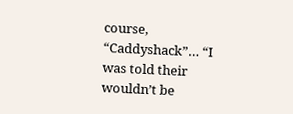course, “Caddyshack”… “I was told their wouldn’t be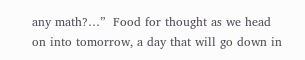any math?…”  Food for thought as we head on into tomorrow, a day that will go down in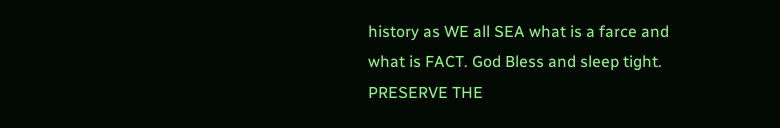history as WE all SEA what is a farce and what is FACT. God Bless and sleep tight.  PRESERVE THE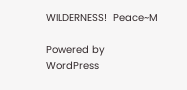WILDERNESS!  Peace~M

Powered by WordPress